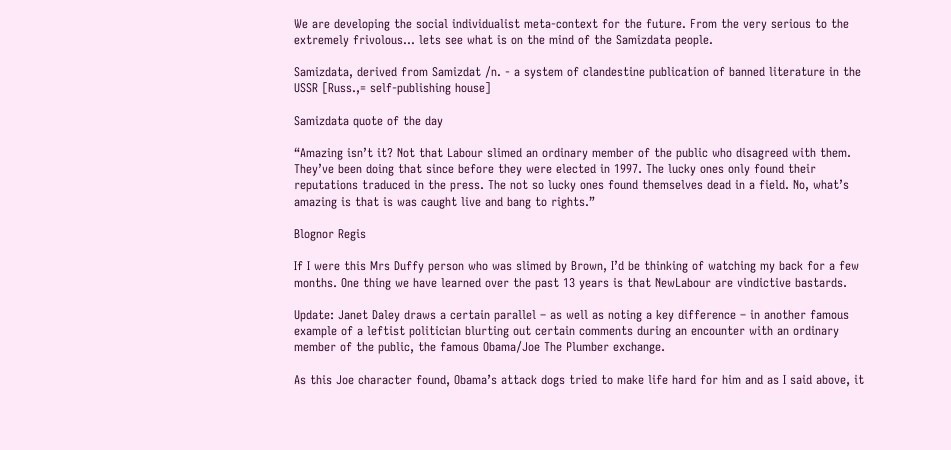We are developing the social individualist meta-context for the future. From the very serious to the extremely frivolous... lets see what is on the mind of the Samizdata people.

Samizdata, derived from Samizdat /n. - a system of clandestine publication of banned literature in the USSR [Russ.,= self-publishing house]

Samizdata quote of the day

“Amazing isn’t it? Not that Labour slimed an ordinary member of the public who disagreed with them. They’ve been doing that since before they were elected in 1997. The lucky ones only found their reputations traduced in the press. The not so lucky ones found themselves dead in a field. No, what’s amazing is that is was caught live and bang to rights.”

Blognor Regis

If I were this Mrs Duffy person who was slimed by Brown, I’d be thinking of watching my back for a few months. One thing we have learned over the past 13 years is that NewLabour are vindictive bastards.

Update: Janet Daley draws a certain parallel – as well as noting a key difference – in another famous example of a leftist politician blurting out certain comments during an encounter with an ordinary member of the public, the famous Obama/Joe The Plumber exchange.

As this Joe character found, Obama’s attack dogs tried to make life hard for him and as I said above, it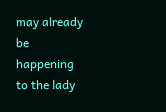may already be happening to the lady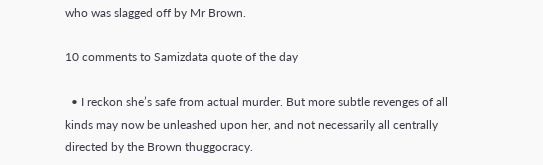who was slagged off by Mr Brown.

10 comments to Samizdata quote of the day

  • I reckon she’s safe from actual murder. But more subtle revenges of all kinds may now be unleashed upon her, and not necessarily all centrally directed by the Brown thuggocracy.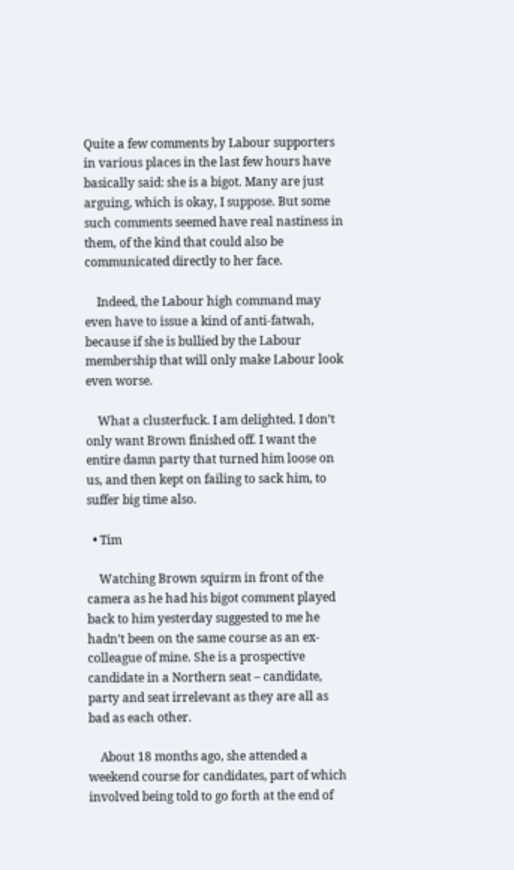Quite a few comments by Labour supporters in various places in the last few hours have basically said: she is a bigot. Many are just arguing, which is okay, I suppose. But some such comments seemed have real nastiness in them, of the kind that could also be communicated directly to her face.

    Indeed, the Labour high command may even have to issue a kind of anti-fatwah, because if she is bullied by the Labour membership that will only make Labour look even worse.

    What a clusterfuck. I am delighted. I don’t only want Brown finished off. I want the entire damn party that turned him loose on us, and then kept on failing to sack him, to suffer big time also.

  • Tim

    Watching Brown squirm in front of the camera as he had his bigot comment played back to him yesterday suggested to me he hadn’t been on the same course as an ex-colleague of mine. She is a prospective candidate in a Northern seat – candidate, party and seat irrelevant as they are all as bad as each other.

    About 18 months ago, she attended a weekend course for candidates, part of which involved being told to go forth at the end of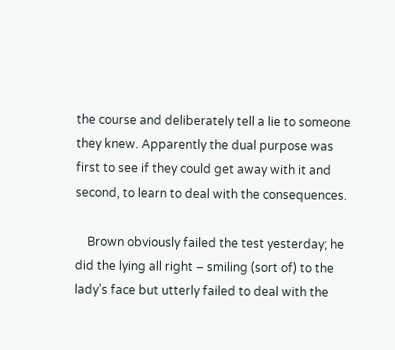the course and deliberately tell a lie to someone they knew. Apparently the dual purpose was first to see if they could get away with it and second, to learn to deal with the consequences.

    Brown obviously failed the test yesterday; he did the lying all right – smiling (sort of) to the lady’s face but utterly failed to deal with the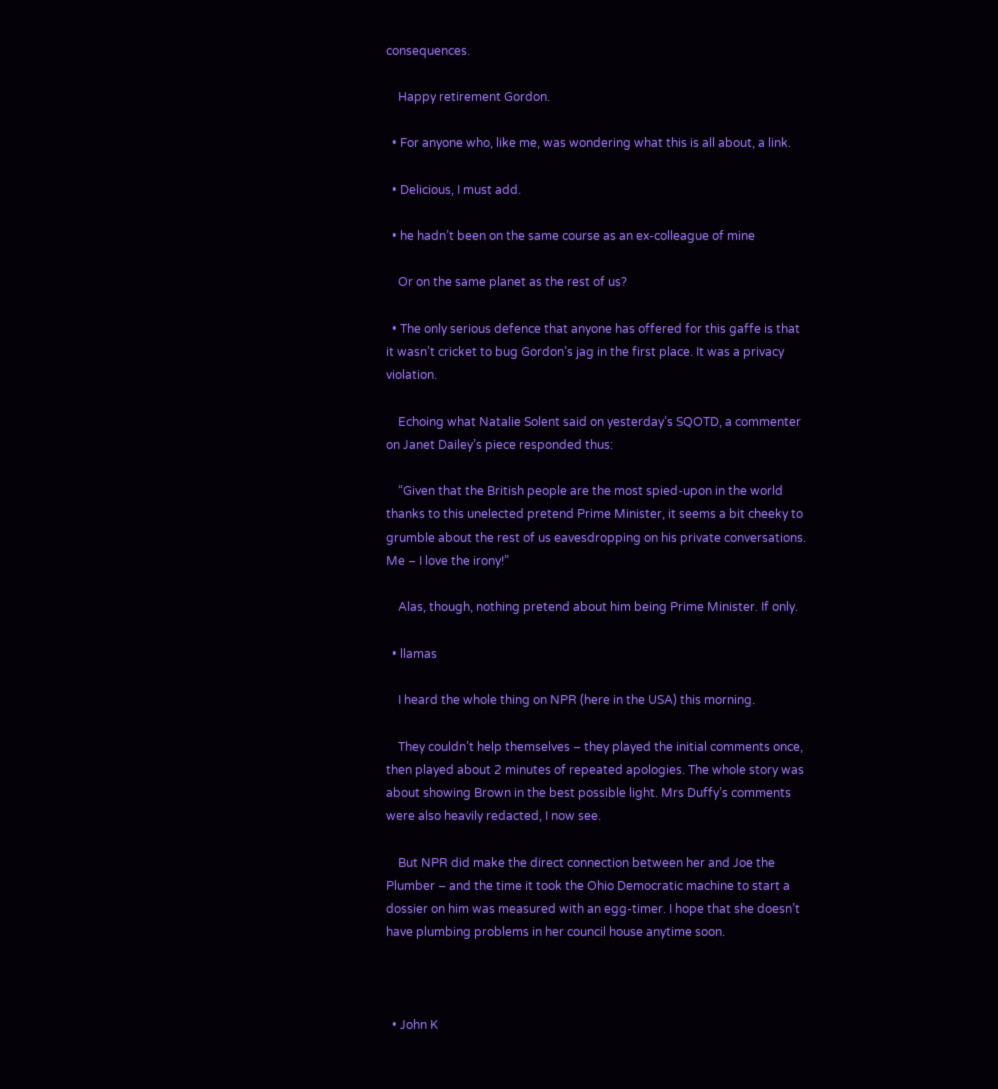consequences.

    Happy retirement Gordon.

  • For anyone who, like me, was wondering what this is all about, a link.

  • Delicious, I must add.

  • he hadn’t been on the same course as an ex-colleague of mine

    Or on the same planet as the rest of us?

  • The only serious defence that anyone has offered for this gaffe is that it wasn’t cricket to bug Gordon’s jag in the first place. It was a privacy violation.

    Echoing what Natalie Solent said on yesterday’s SQOTD, a commenter on Janet Dailey’s piece responded thus:

    “Given that the British people are the most spied-upon in the world thanks to this unelected pretend Prime Minister, it seems a bit cheeky to grumble about the rest of us eavesdropping on his private conversations. Me – I love the irony!”

    Alas, though, nothing pretend about him being Prime Minister. If only.

  • llamas

    I heard the whole thing on NPR (here in the USA) this morning.

    They couldn’t help themselves – they played the initial comments once, then played about 2 minutes of repeated apologies. The whole story was about showing Brown in the best possible light. Mrs Duffy’s comments were also heavily redacted, I now see.

    But NPR did make the direct connection between her and Joe the Plumber – and the time it took the Ohio Democratic machine to start a dossier on him was measured with an egg-timer. I hope that she doesn’t have plumbing problems in her council house anytime soon.



  • John K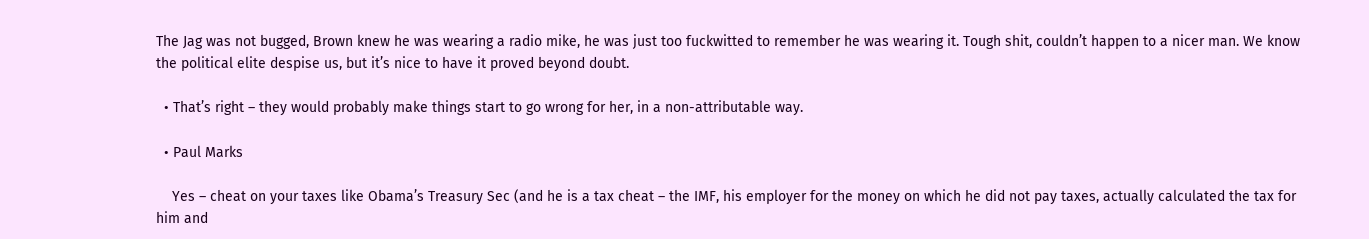The Jag was not bugged, Brown knew he was wearing a radio mike, he was just too fuckwitted to remember he was wearing it. Tough shit, couldn’t happen to a nicer man. We know the political elite despise us, but it’s nice to have it proved beyond doubt.

  • That’s right – they would probably make things start to go wrong for her, in a non-attributable way.

  • Paul Marks

    Yes – cheat on your taxes like Obama’s Treasury Sec (and he is a tax cheat – the IMF, his employer for the money on which he did not pay taxes, actually calculated the tax for him and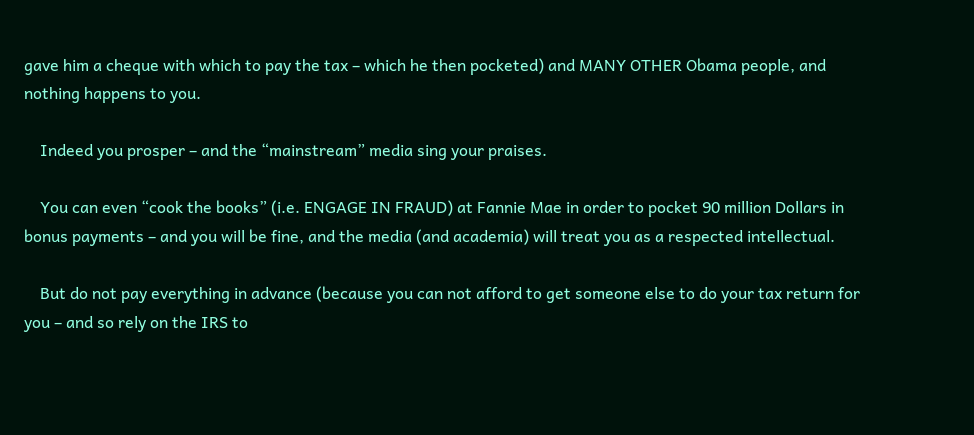gave him a cheque with which to pay the tax – which he then pocketed) and MANY OTHER Obama people, and nothing happens to you.

    Indeed you prosper – and the “mainstream” media sing your praises.

    You can even “cook the books” (i.e. ENGAGE IN FRAUD) at Fannie Mae in order to pocket 90 million Dollars in bonus payments – and you will be fine, and the media (and academia) will treat you as a respected intellectual.

    But do not pay everything in advance (because you can not afford to get someone else to do your tax return for you – and so rely on the IRS to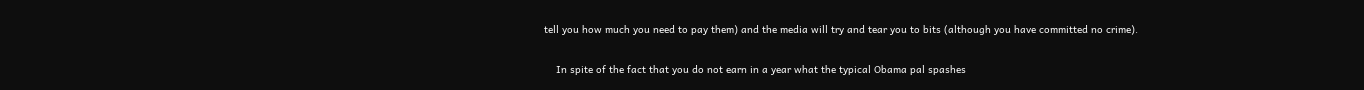tell you how much you need to pay them) and the media will try and tear you to bits (although you have committed no crime).

    In spite of the fact that you do not earn in a year what the typical Obama pal spashes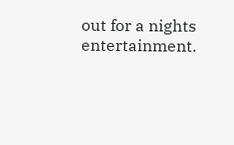out for a nights entertainment.